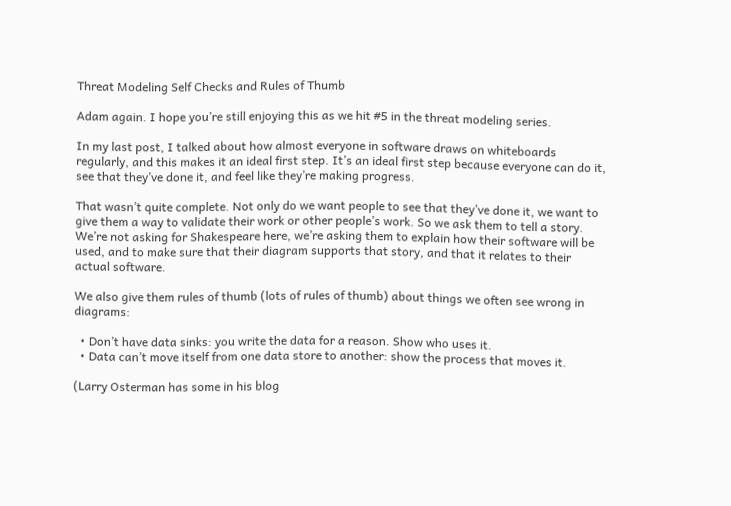Threat Modeling Self Checks and Rules of Thumb

Adam again. I hope you’re still enjoying this as we hit #5 in the threat modeling series.

In my last post, I talked about how almost everyone in software draws on whiteboards regularly, and this makes it an ideal first step. It’s an ideal first step because everyone can do it, see that they’ve done it, and feel like they’re making progress.

That wasn’t quite complete. Not only do we want people to see that they’ve done it, we want to give them a way to validate their work or other people’s work. So we ask them to tell a story. We’re not asking for Shakespeare here, we’re asking them to explain how their software will be used, and to make sure that their diagram supports that story, and that it relates to their actual software.

We also give them rules of thumb (lots of rules of thumb) about things we often see wrong in diagrams:

  • Don’t have data sinks: you write the data for a reason. Show who uses it.
  • Data can’t move itself from one data store to another: show the process that moves it.

(Larry Osterman has some in his blog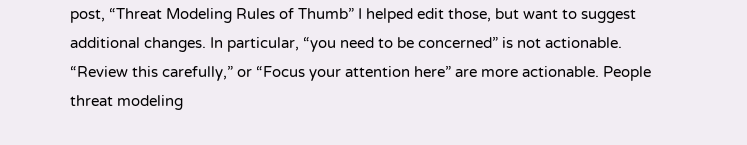post, “Threat Modeling Rules of Thumb” I helped edit those, but want to suggest additional changes. In particular, “you need to be concerned” is not actionable. “Review this carefully,” or “Focus your attention here” are more actionable. People threat modeling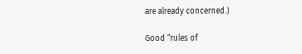are already concerned.)

Good “rules of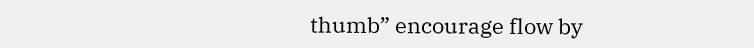thumb” encourage flow by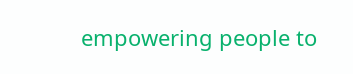empowering people to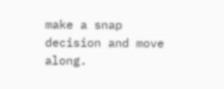make a snap decision and move along.